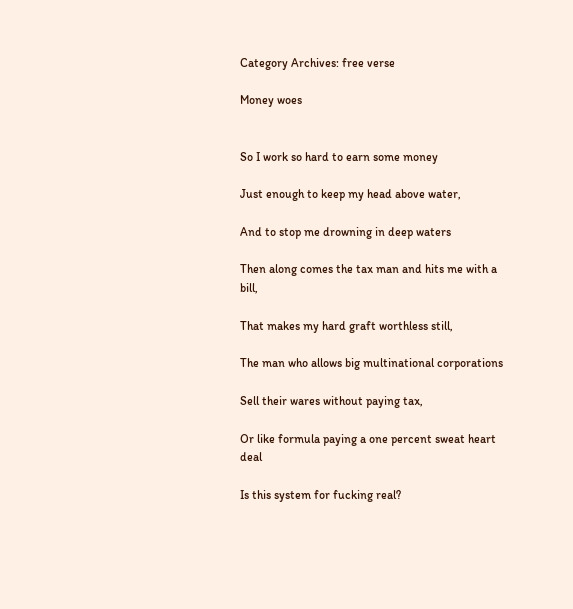Category Archives: free verse

Money woes


So I work so hard to earn some money

Just enough to keep my head above water,

And to stop me drowning in deep waters

Then along comes the tax man and hits me with a bill,

That makes my hard graft worthless still,

The man who allows big multinational corporations

Sell their wares without paying tax,

Or like formula paying a one percent sweat heart deal

Is this system for fucking real?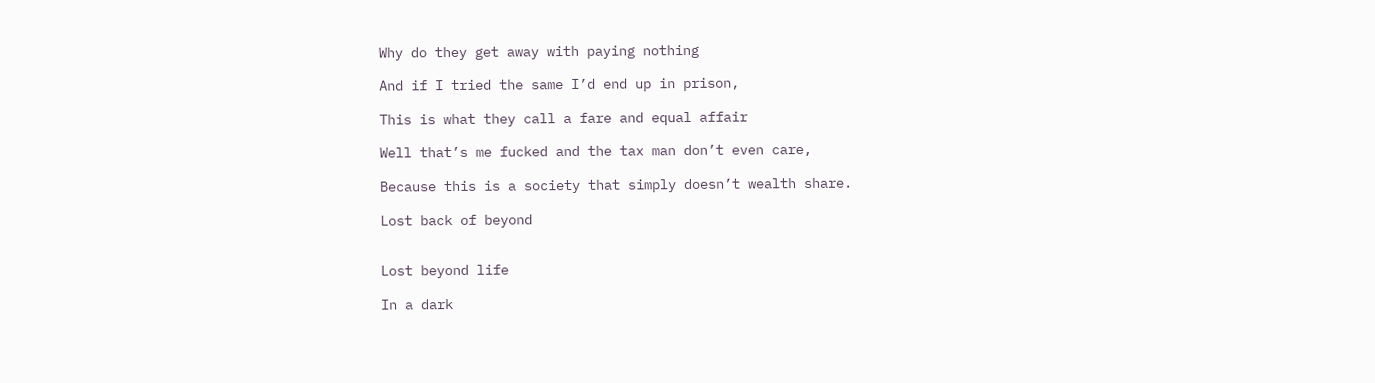Why do they get away with paying nothing

And if I tried the same I’d end up in prison,

This is what they call a fare and equal affair

Well that’s me fucked and the tax man don’t even care,

Because this is a society that simply doesn’t wealth share.

Lost back of beyond


Lost beyond life

In a dark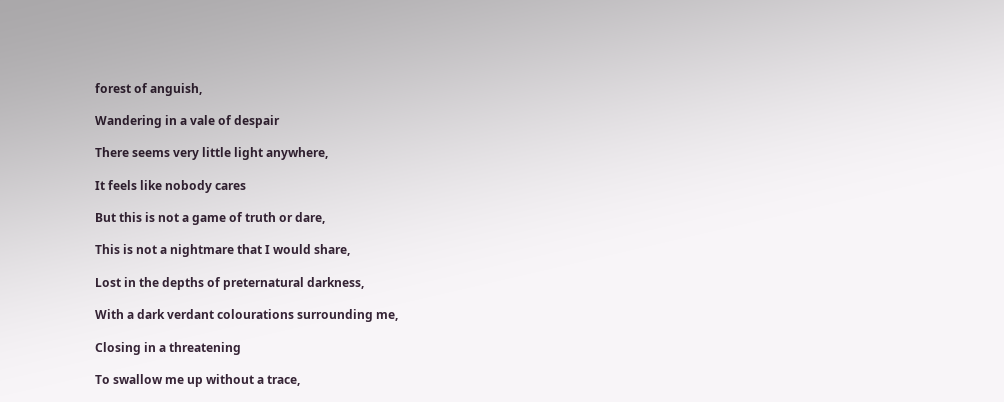forest of anguish,

Wandering in a vale of despair

There seems very little light anywhere,

It feels like nobody cares

But this is not a game of truth or dare,

This is not a nightmare that I would share,

Lost in the depths of preternatural darkness,

With a dark verdant colourations surrounding me,

Closing in a threatening

To swallow me up without a trace,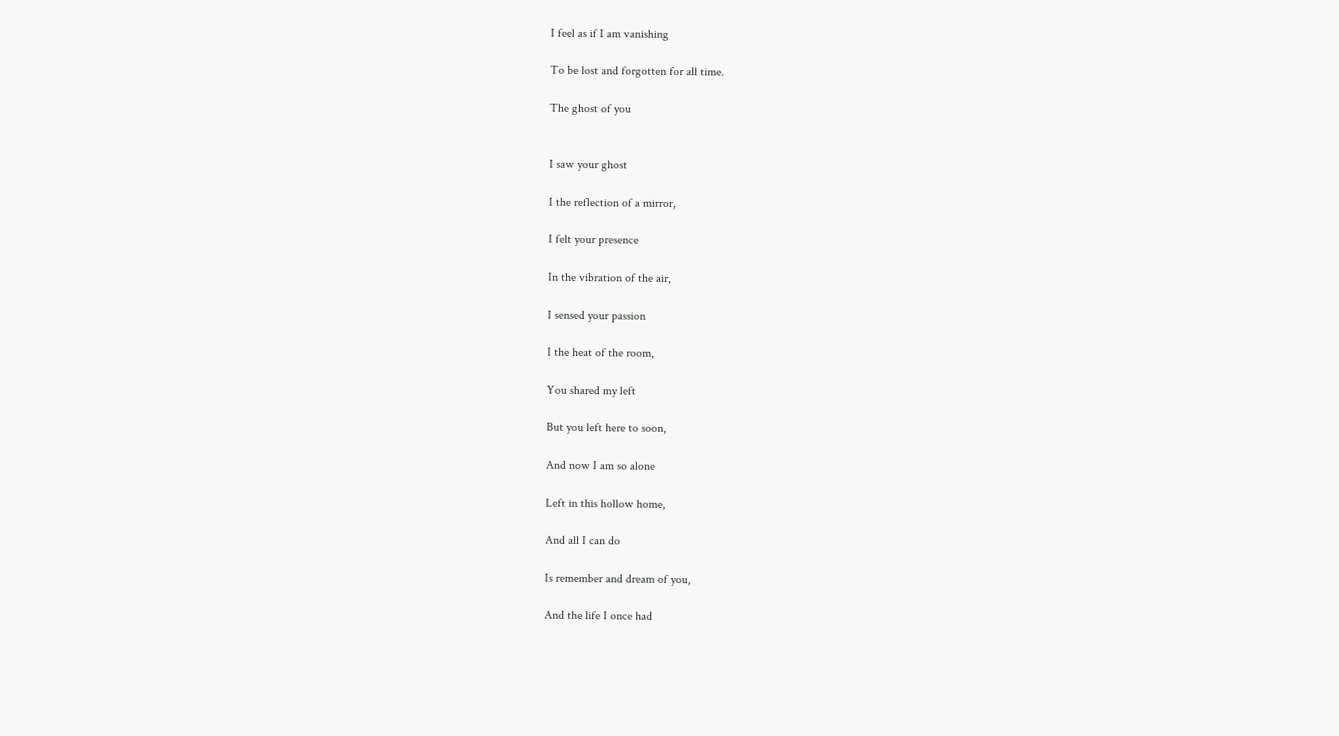I feel as if I am vanishing

To be lost and forgotten for all time.

The ghost of you


I saw your ghost

I the reflection of a mirror,

I felt your presence

In the vibration of the air,

I sensed your passion

I the heat of the room,

You shared my left

But you left here to soon,

And now I am so alone

Left in this hollow home,

And all I can do

Is remember and dream of you,

And the life I once had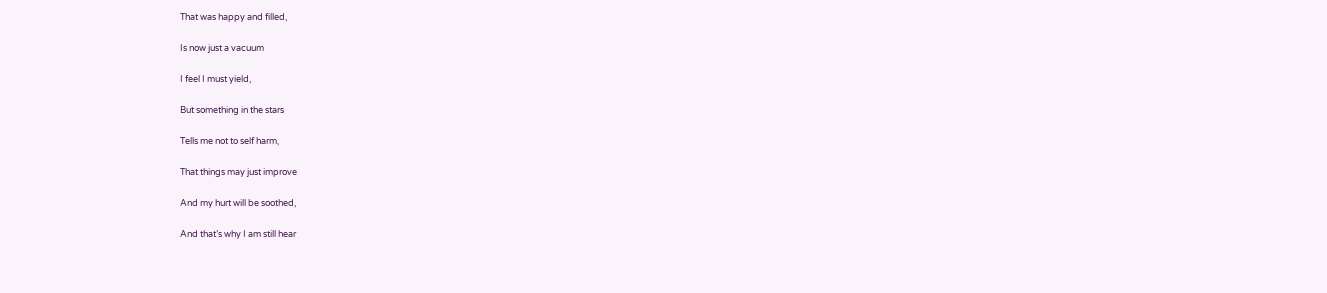That was happy and filled,

Is now just a vacuum

I feel I must yield,

But something in the stars

Tells me not to self harm,

That things may just improve

And my hurt will be soothed,

And that’s why I am still hear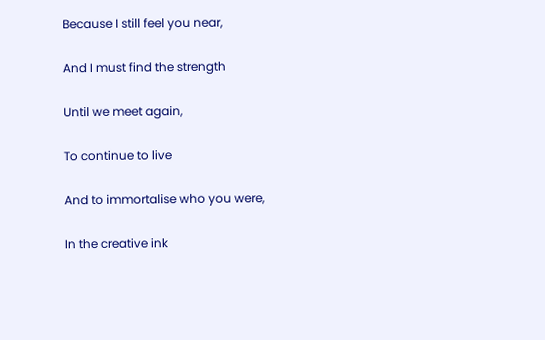Because I still feel you near,

And I must find the strength

Until we meet again,

To continue to live

And to immortalise who you were,

In the creative ink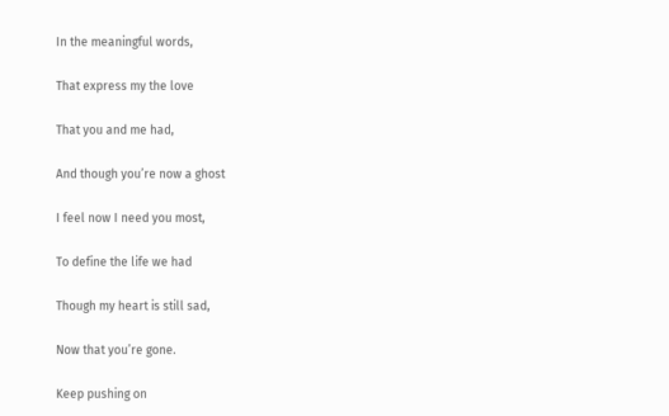In the meaningful words,

That express my the love

That you and me had,

And though you’re now a ghost

I feel now I need you most,

To define the life we had

Though my heart is still sad,

Now that you’re gone.

Keep pushing on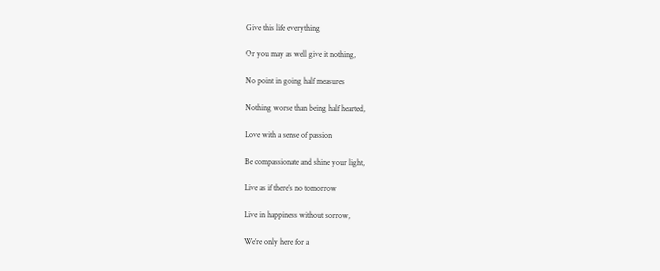Give this life everything

Or you may as well give it nothing,

No point in going half measures

Nothing worse than being half hearted,

Love with a sense of passion

Be compassionate and shine your light,

Live as if there’s no tomorrow

Live in happiness without sorrow,

We’re only here for a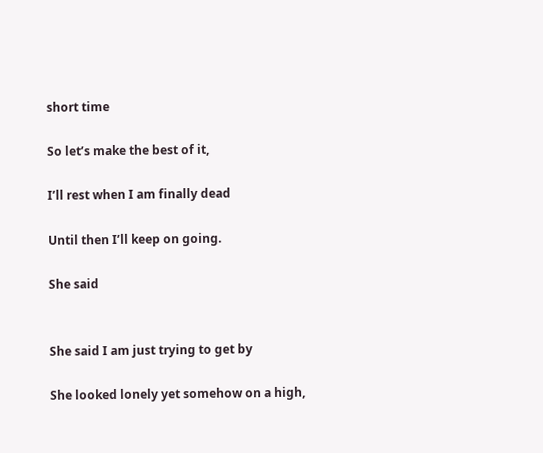short time

So let’s make the best of it,

I’ll rest when I am finally dead

Until then I’ll keep on going.

She said


She said I am just trying to get by

She looked lonely yet somehow on a high,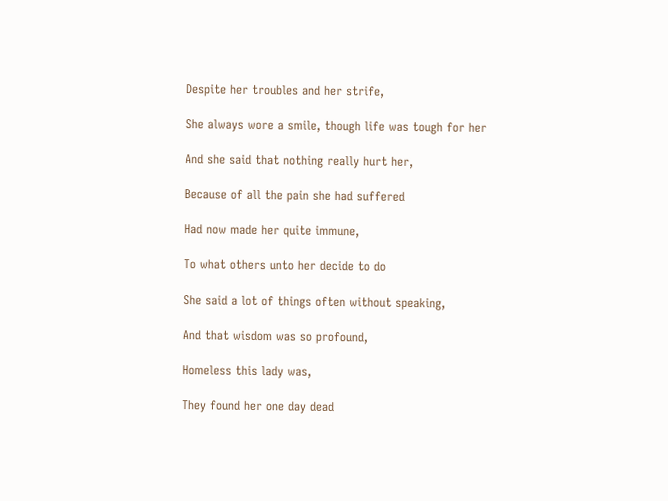Despite her troubles and her strife,

She always wore a smile, though life was tough for her

And she said that nothing really hurt her,

Because of all the pain she had suffered

Had now made her quite immune,

To what others unto her decide to do

She said a lot of things often without speaking,

And that wisdom was so profound,

Homeless this lady was,

They found her one day dead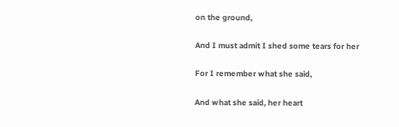on the ground,

And I must admit I shed some tears for her

For I remember what she said,

And what she said, her heart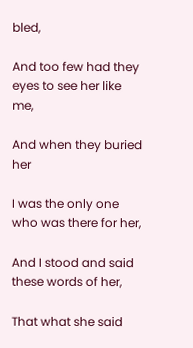bled,

And too few had they eyes to see her like me,

And when they buried her

I was the only one who was there for her,

And I stood and said these words of her,

That what she said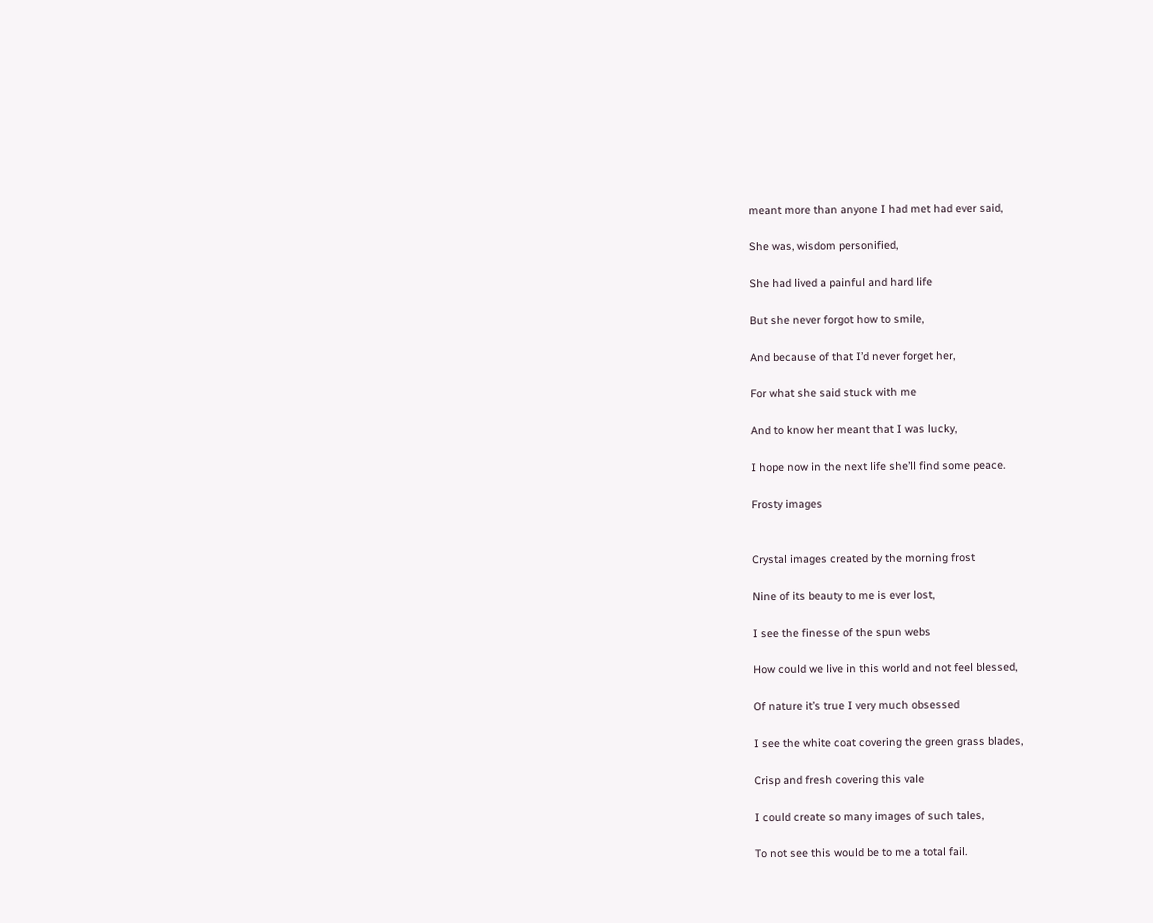meant more than anyone I had met had ever said,

She was, wisdom personified,

She had lived a painful and hard life

But she never forgot how to smile,

And because of that I’d never forget her,

For what she said stuck with me

And to know her meant that I was lucky,

I hope now in the next life she’ll find some peace.

Frosty images


Crystal images created by the morning frost

Nine of its beauty to me is ever lost,

I see the finesse of the spun webs

How could we live in this world and not feel blessed,

Of nature it’s true I very much obsessed

I see the white coat covering the green grass blades,

Crisp and fresh covering this vale

I could create so many images of such tales,

To not see this would be to me a total fail.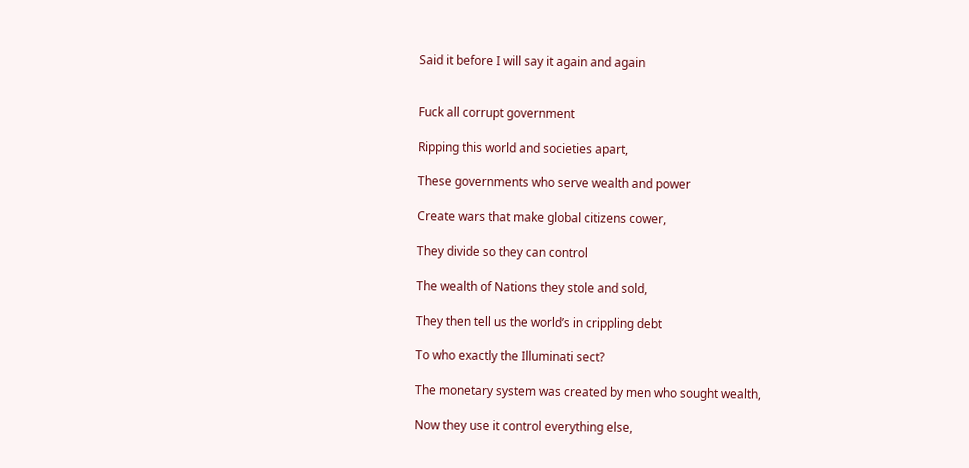Said it before I will say it again and again


Fuck all corrupt government

Ripping this world and societies apart,

These governments who serve wealth and power

Create wars that make global citizens cower,

They divide so they can control

The wealth of Nations they stole and sold,

They then tell us the world’s in crippling debt

To who exactly the Illuminati sect?

The monetary system was created by men who sought wealth,

Now they use it control everything else,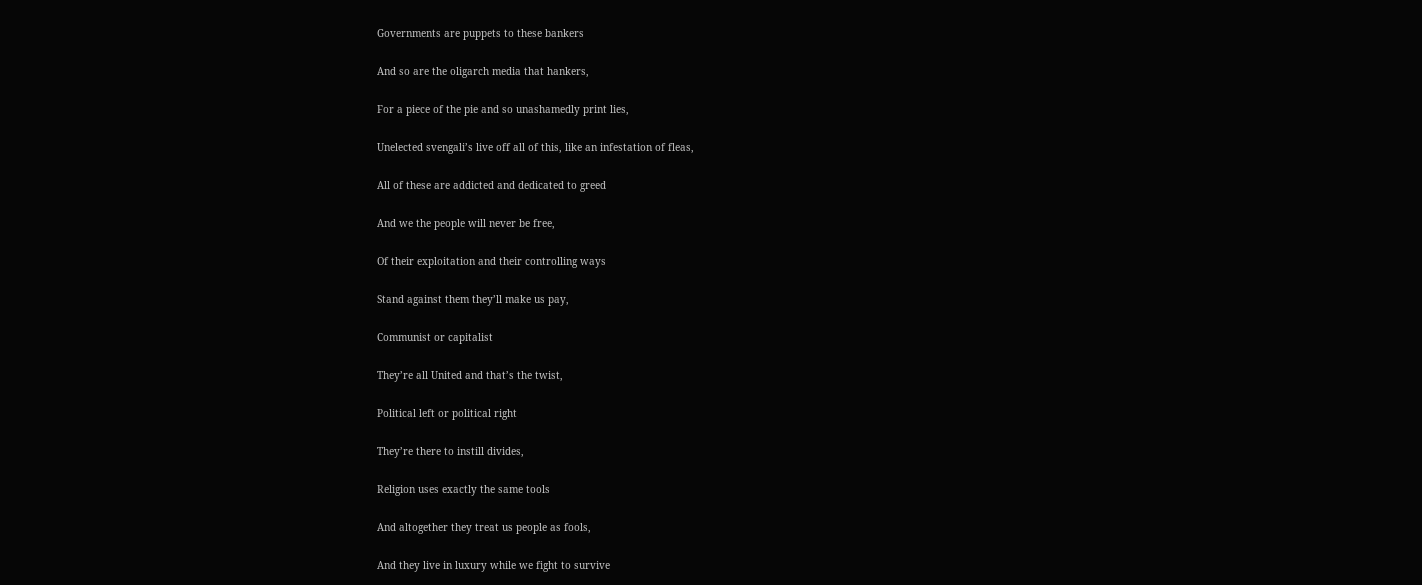Governments are puppets to these bankers

And so are the oligarch media that hankers,

For a piece of the pie and so unashamedly print lies,

Unelected svengali’s live off all of this, like an infestation of fleas,

All of these are addicted and dedicated to greed

And we the people will never be free,

Of their exploitation and their controlling ways

Stand against them they’ll make us pay,

Communist or capitalist

They’re all United and that’s the twist,

Political left or political right

They’re there to instill divides,

Religion uses exactly the same tools

And altogether they treat us people as fools,

And they live in luxury while we fight to survive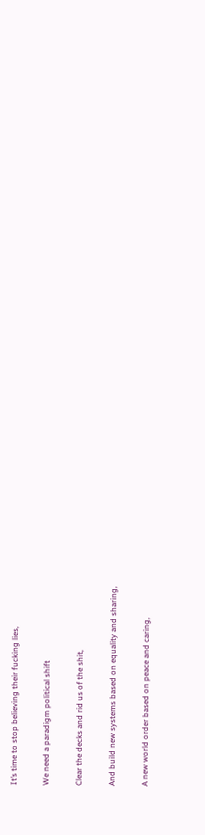It’s time to stop believing their fucking lies,

We need a paradigm political shift

Clear the decks and rid us of the shit,

And build new systems based on equality and sharing,

A new world order based on peace and caring,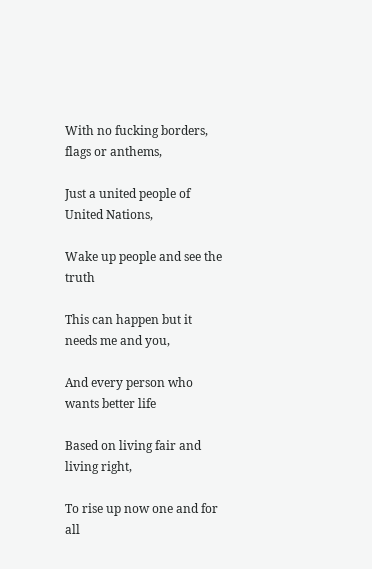With no fucking borders, flags or anthems,

Just a united people of United Nations,

Wake up people and see the truth

This can happen but it needs me and you,

And every person who wants better life

Based on living fair and living right,

To rise up now one and for all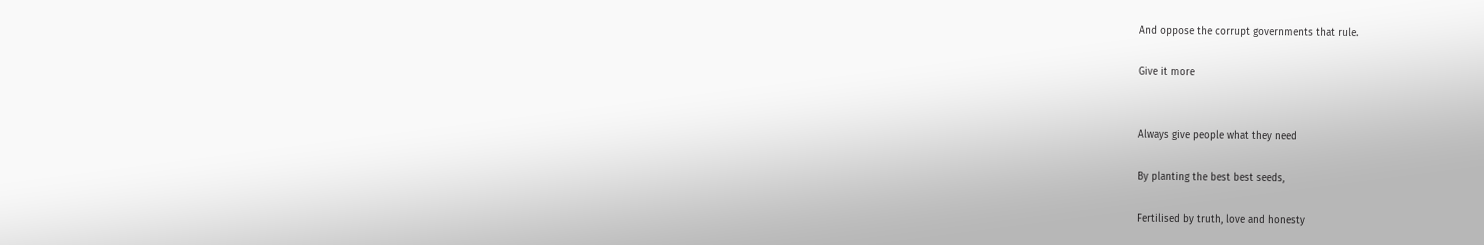And oppose the corrupt governments that rule.

Give it more


Always give people what they need

By planting the best best seeds,

Fertilised by truth, love and honesty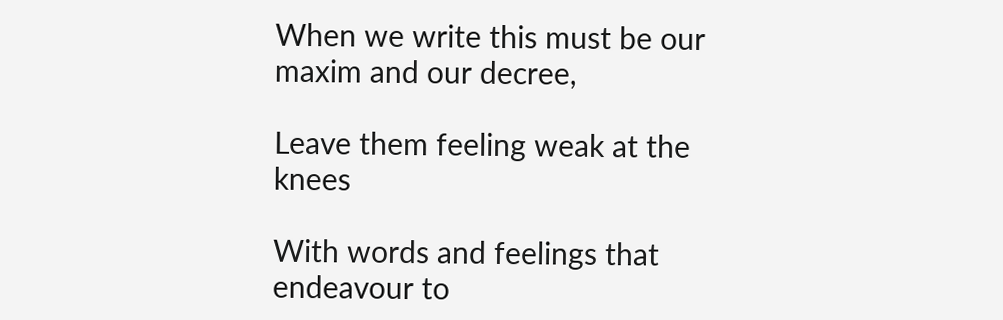When we write this must be our maxim and our decree,

Leave them feeling weak at the knees

With words and feelings that endeavour to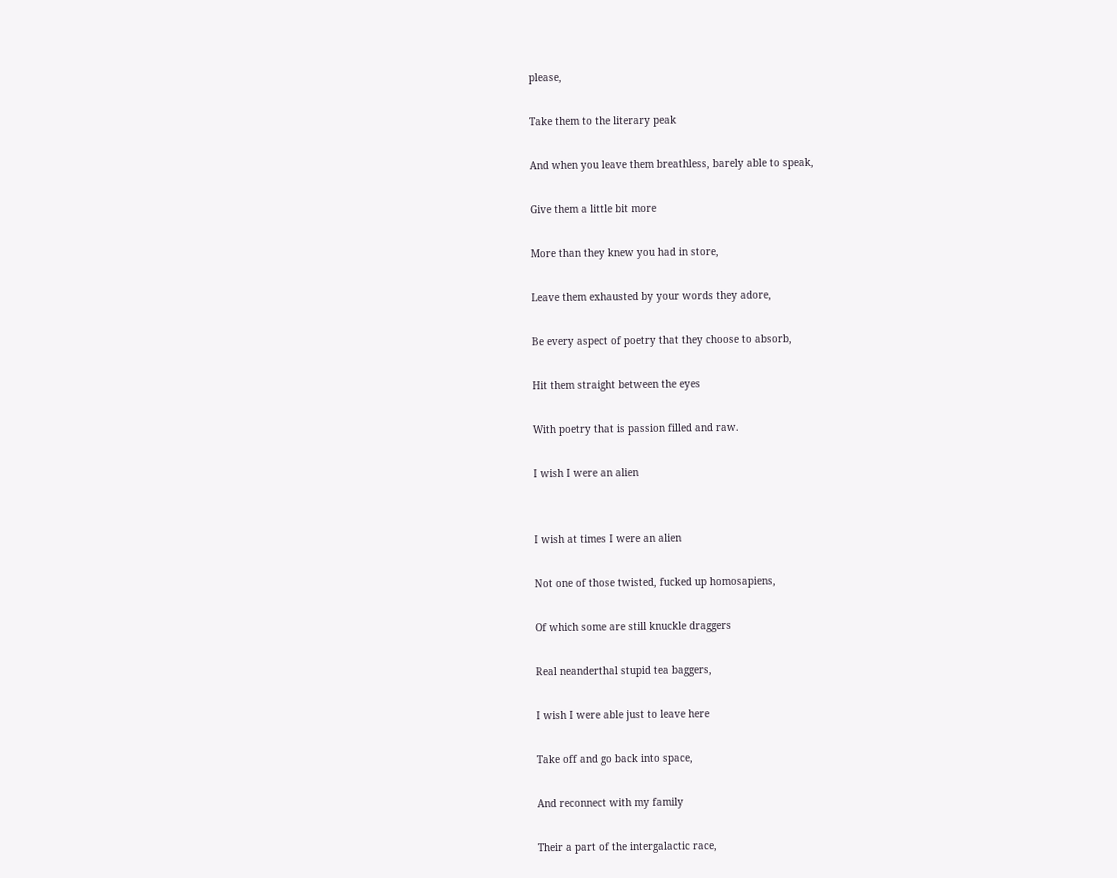please,

Take them to the literary peak

And when you leave them breathless, barely able to speak,

Give them a little bit more

More than they knew you had in store,

Leave them exhausted by your words they adore,

Be every aspect of poetry that they choose to absorb,

Hit them straight between the eyes

With poetry that is passion filled and raw.

I wish I were an alien


I wish at times I were an alien

Not one of those twisted, fucked up homosapiens,

Of which some are still knuckle draggers

Real neanderthal stupid tea baggers,

I wish I were able just to leave here

Take off and go back into space,

And reconnect with my family

Their a part of the intergalactic race,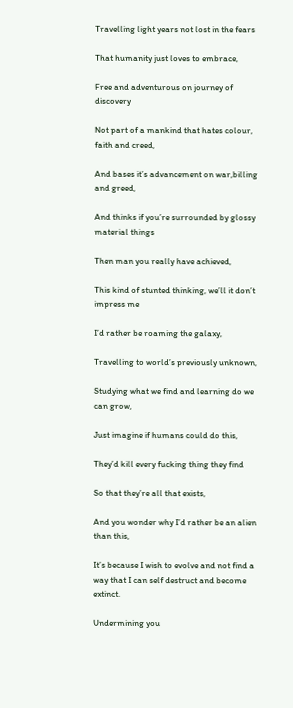Travelling light years not lost in the fears

That humanity just loves to embrace,

Free and adventurous on journey of discovery

Not part of a mankind that hates colour, faith and creed,

And bases it’s advancement on war,billing and greed,

And thinks if you’re surrounded by glossy material things

Then man you really have achieved,

This kind of stunted thinking, we’ll it don’t impress me

I’d rather be roaming the galaxy,

Travelling to world’s previously unknown,

Studying what we find and learning do we can grow,

Just imagine if humans could do this,

They’d kill every fucking thing they find

So that they’re all that exists,

And you wonder why I’d rather be an alien than this,

It’s because I wish to evolve and not find a way that I can self destruct and become extinct.

Undermining you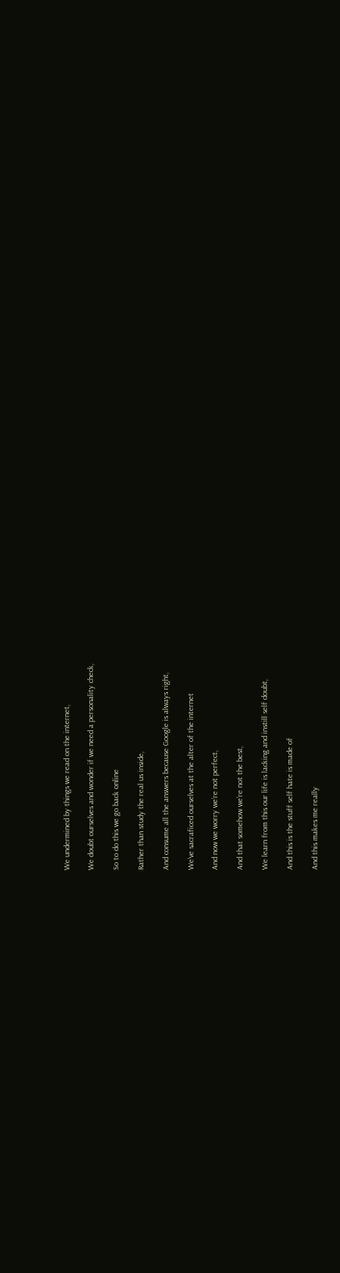We undermined by things we read on the internet,

We doubt ourselves and wonder if we need a personality check,

So to do this we go back online

Rather than study the real us inside,

And consume all the answers because Google is always right,

We’ve sacraficed ourselves at the alter of the internet

And now we worry we’re not perfect,

And that somehow we’re not the best,

We learn from this our life is lacking and instill self doubt,

And this is the stuff self hate is made of

And this makes me really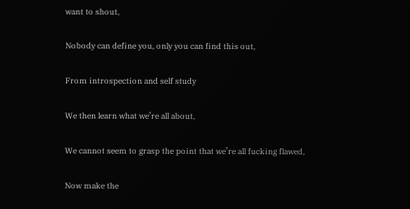want to shout,

Nobody can define you, only you can find this out,

From introspection and self study

We then learn what we’re all about,

We cannot seem to grasp the point that we’re all fucking flawed,

Now make the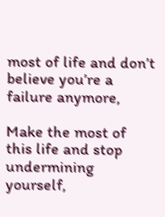most of life and don’t believe you’re a failure anymore,

Make the most of this life and stop undermining yourself,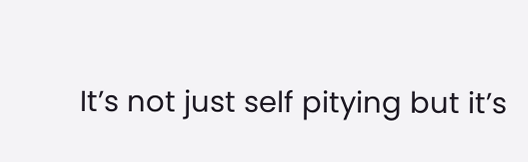It’s not just self pitying but it’s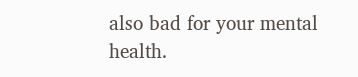also bad for your mental health.